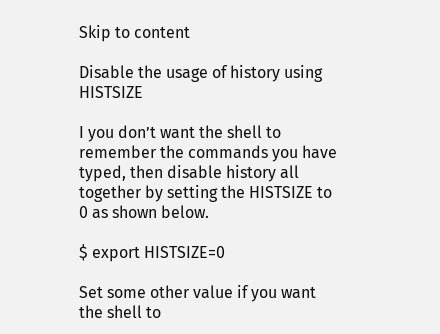Skip to content

Disable the usage of history using HISTSIZE

I you don’t want the shell to remember the commands you have typed, then disable history all together by setting the HISTSIZE to 0 as shown below.

$ export HISTSIZE=0

Set some other value if you want the shell to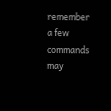remember a few commands may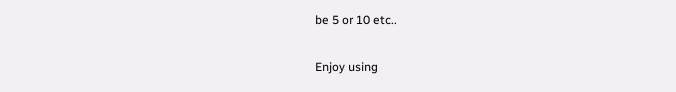be 5 or 10 etc..

Enjoy using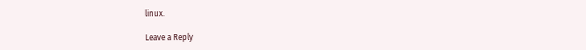linux.

Leave a Reply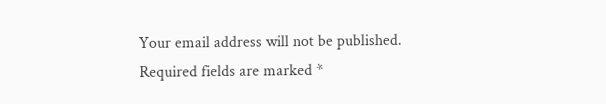Your email address will not be published. Required fields are marked *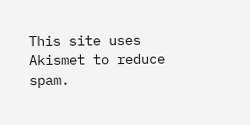This site uses Akismet to reduce spam.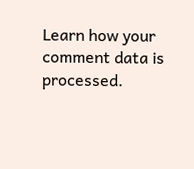Learn how your comment data is processed.